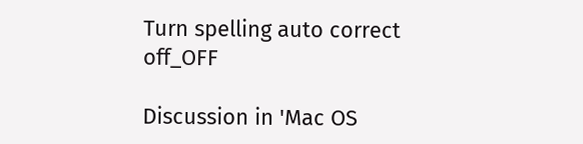Turn spelling auto correct off_OFF

Discussion in 'Mac OS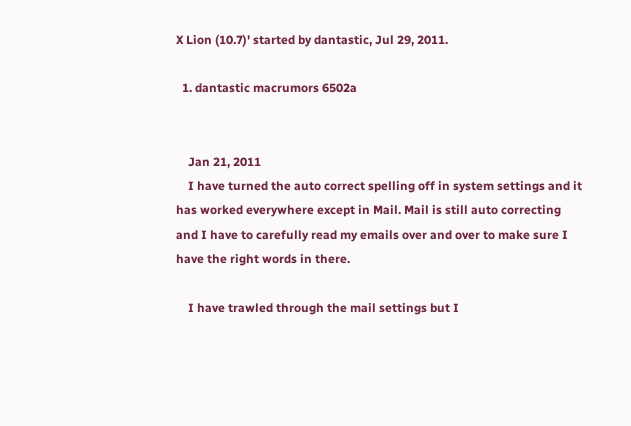X Lion (10.7)' started by dantastic, Jul 29, 2011.

  1. dantastic macrumors 6502a


    Jan 21, 2011
    I have turned the auto correct spelling off in system settings and it has worked everywhere except in Mail. Mail is still auto correcting and I have to carefully read my emails over and over to make sure I have the right words in there.

    I have trawled through the mail settings but I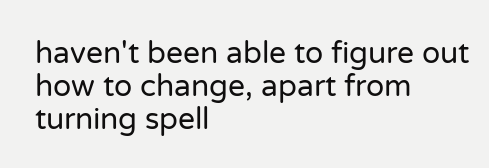haven't been able to figure out how to change, apart from turning spell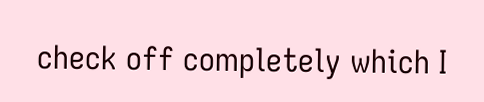check off completely which I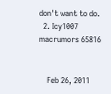don't want to do.
  2. Icy1007 macrumors 65816


    Feb 26, 2011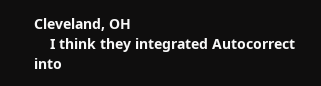Cleveland, OH
    I think they integrated Autocorrect into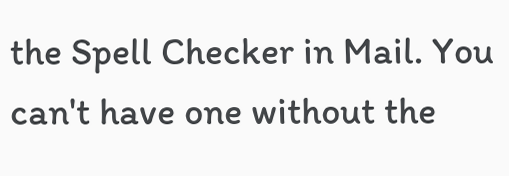the Spell Checker in Mail. You can't have one without the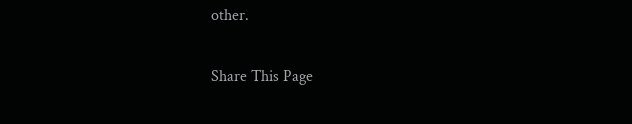other.

Share This Page